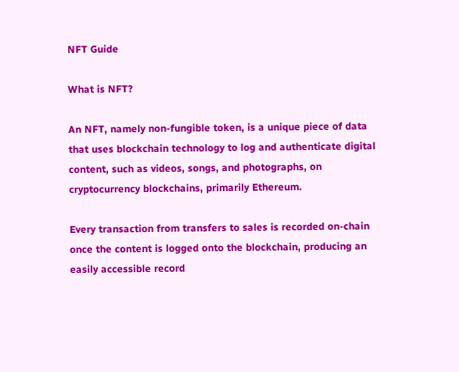NFT Guide

What is NFT?

An NFT, namely non-fungible token, is a unique piece of data that uses blockchain technology to log and authenticate digital content, such as videos, songs, and photographs, on cryptocurrency blockchains, primarily Ethereum.

Every transaction from transfers to sales is recorded on-chain once the content is logged onto the blockchain, producing an easily accessible record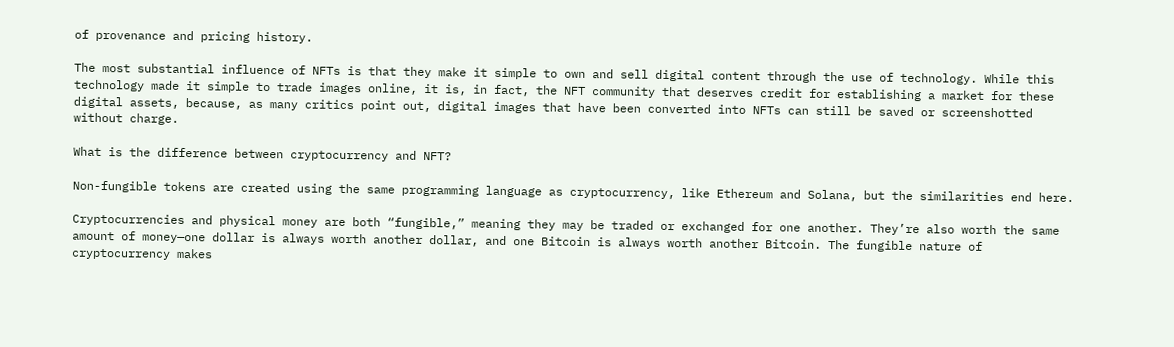of provenance and pricing history.

The most substantial influence of NFTs is that they make it simple to own and sell digital content through the use of technology. While this technology made it simple to trade images online, it is, in fact, the NFT community that deserves credit for establishing a market for these digital assets, because, as many critics point out, digital images that have been converted into NFTs can still be saved or screenshotted without charge.

What is the difference between cryptocurrency and NFT?

Non-fungible tokens are created using the same programming language as cryptocurrency, like Ethereum and Solana, but the similarities end here.

Cryptocurrencies and physical money are both “fungible,” meaning they may be traded or exchanged for one another. They’re also worth the same amount of money—one dollar is always worth another dollar, and one Bitcoin is always worth another Bitcoin. The fungible nature of cryptocurrency makes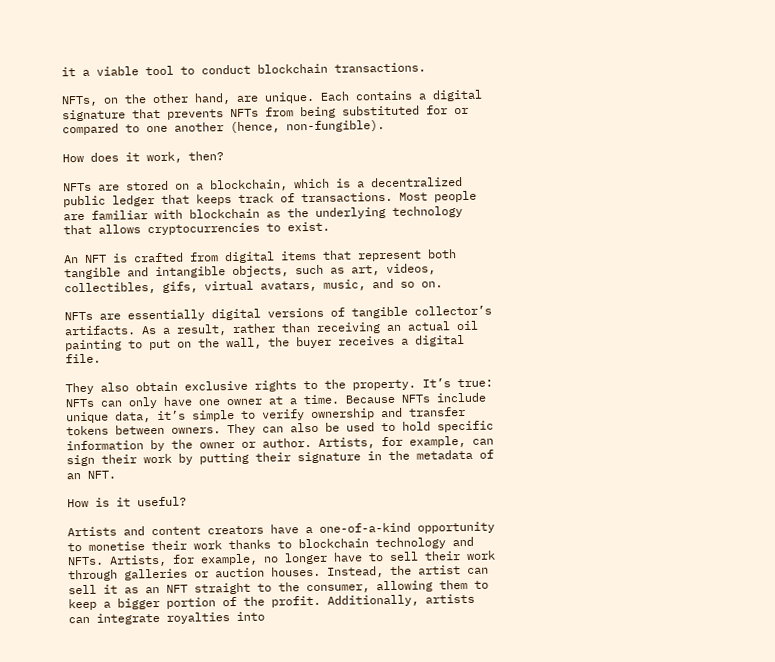it a viable tool to conduct blockchain transactions.

NFTs, on the other hand, are unique. Each contains a digital signature that prevents NFTs from being substituted for or compared to one another (hence, non-fungible).

How does it work, then?

NFTs are stored on a blockchain, which is a decentralized public ledger that keeps track of transactions. Most people are familiar with blockchain as the underlying technology that allows cryptocurrencies to exist.

An NFT is crafted from digital items that represent both tangible and intangible objects, such as art, videos, collectibles, gifs, virtual avatars, music, and so on.

NFTs are essentially digital versions of tangible collector’s artifacts. As a result, rather than receiving an actual oil painting to put on the wall, the buyer receives a digital file.

They also obtain exclusive rights to the property. It’s true: NFTs can only have one owner at a time. Because NFTs include unique data, it’s simple to verify ownership and transfer tokens between owners. They can also be used to hold specific information by the owner or author. Artists, for example, can sign their work by putting their signature in the metadata of an NFT.

How is it useful?

Artists and content creators have a one-of-a-kind opportunity to monetise their work thanks to blockchain technology and NFTs. Artists, for example, no longer have to sell their work through galleries or auction houses. Instead, the artist can sell it as an NFT straight to the consumer, allowing them to keep a bigger portion of the profit. Additionally, artists can integrate royalties into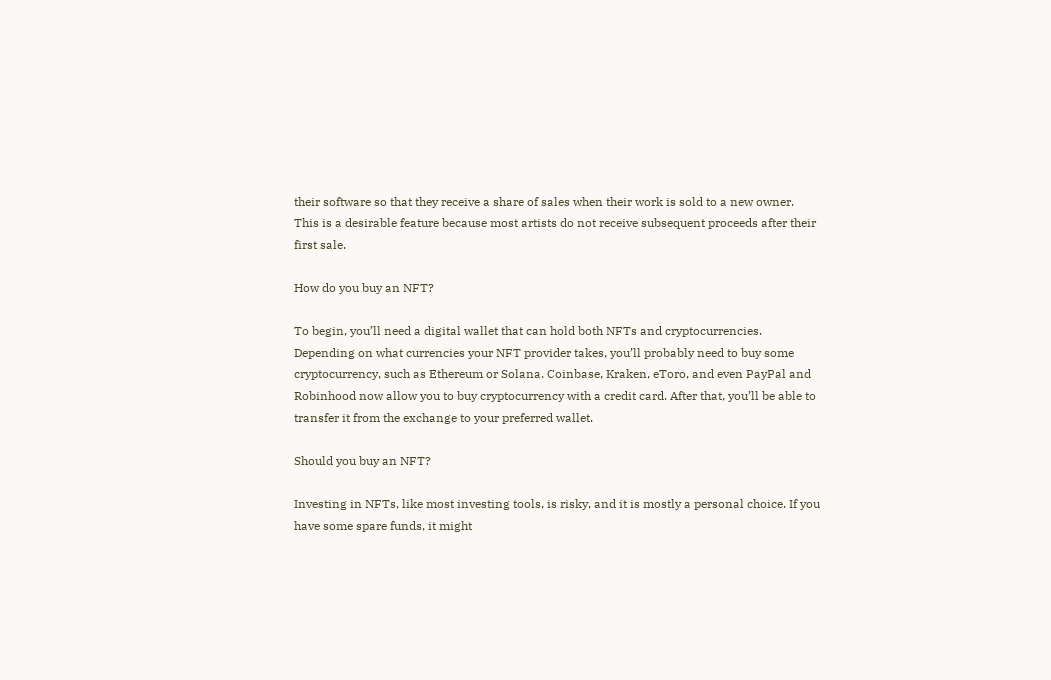their software so that they receive a share of sales when their work is sold to a new owner. This is a desirable feature because most artists do not receive subsequent proceeds after their first sale.

How do you buy an NFT?

To begin, you’ll need a digital wallet that can hold both NFTs and cryptocurrencies. Depending on what currencies your NFT provider takes, you’ll probably need to buy some cryptocurrency, such as Ethereum or Solana. Coinbase, Kraken, eToro, and even PayPal and Robinhood now allow you to buy cryptocurrency with a credit card. After that, you’ll be able to transfer it from the exchange to your preferred wallet.

Should you buy an NFT?

Investing in NFTs, like most investing tools, is risky, and it is mostly a personal choice. If you have some spare funds, it might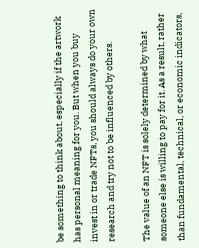be something to think about, especially if the artwork has personal meaning for you. But when you buy invest in or trade NFTs, you should always do your own research and try not to be influenced by others.

The value of an NFT is solely determined by what someone else is willing to pay for it. As a result, rather than fundamental, technical, or economic indicators,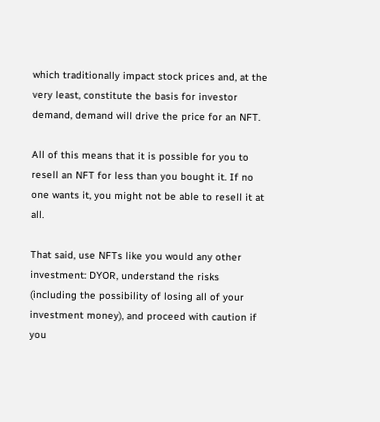which traditionally impact stock prices and, at the very least, constitute the basis for investor demand, demand will drive the price for an NFT.

All of this means that it is possible for you to resell an NFT for less than you bought it. If no one wants it, you might not be able to resell it at all.

That said, use NFTs like you would any other investment: DYOR, understand the risks (including the possibility of losing all of your investment money), and proceed with caution if you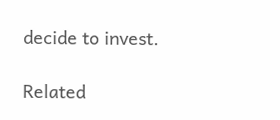decide to invest.

Related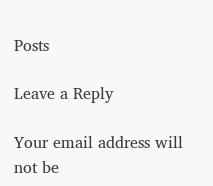Posts

Leave a Reply

Your email address will not be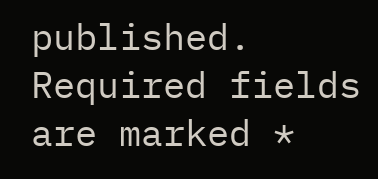published. Required fields are marked *